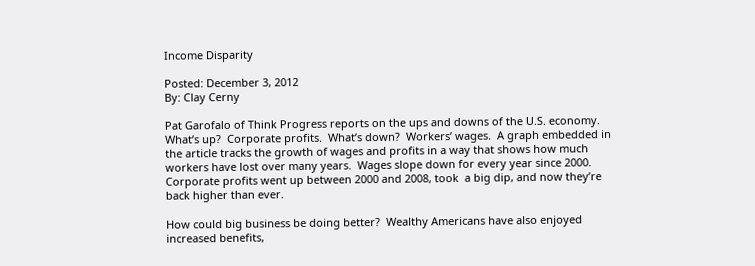Income Disparity

Posted: December 3, 2012
By: Clay Cerny

Pat Garofalo of Think Progress reports on the ups and downs of the U.S. economy.  What’s up?  Corporate profits.  What’s down?  Workers’ wages.  A graph embedded in the article tracks the growth of wages and profits in a way that shows how much workers have lost over many years.  Wages slope down for every year since 2000.  Corporate profits went up between 2000 and 2008, took  a big dip, and now they’re back higher than ever.

How could big business be doing better?  Wealthy Americans have also enjoyed increased benefits,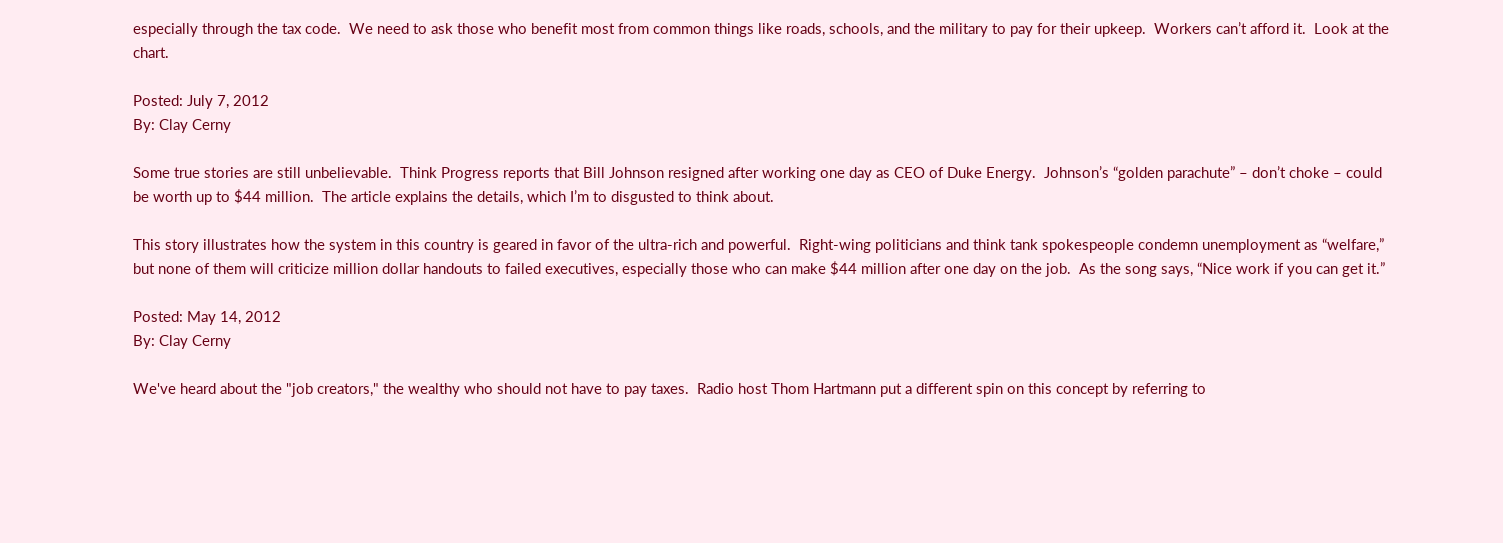especially through the tax code.  We need to ask those who benefit most from common things like roads, schools, and the military to pay for their upkeep.  Workers can’t afford it.  Look at the chart.

Posted: July 7, 2012
By: Clay Cerny

Some true stories are still unbelievable.  Think Progress reports that Bill Johnson resigned after working one day as CEO of Duke Energy.  Johnson’s “golden parachute” – don’t choke – could be worth up to $44 million.  The article explains the details, which I’m to disgusted to think about.

This story illustrates how the system in this country is geared in favor of the ultra-rich and powerful.  Right-wing politicians and think tank spokespeople condemn unemployment as “welfare,” but none of them will criticize million dollar handouts to failed executives, especially those who can make $44 million after one day on the job.  As the song says, “Nice work if you can get it.”

Posted: May 14, 2012
By: Clay Cerny

We've heard about the "job creators," the wealthy who should not have to pay taxes.  Radio host Thom Hartmann put a different spin on this concept by referring to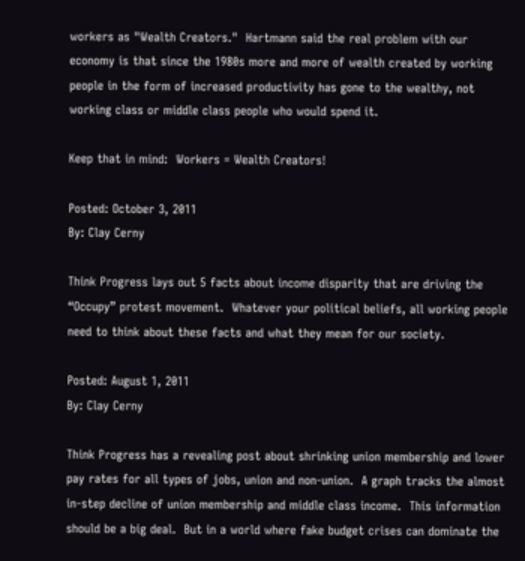workers as "Wealth Creators."  Hartmann said the real problem with our economy is that since the 1980s more and more of wealth created by working people in the form of increased productivity has gone to the wealthy, not working class or middle class people who would spend it.

Keep that in mind:  Workers = Wealth Creators!

Posted: October 3, 2011
By: Clay Cerny

Think Progress lays out 5 facts about income disparity that are driving the “Occupy” protest movement.  Whatever your political beliefs, all working people need to think about these facts and what they mean for our society.

Posted: August 1, 2011
By: Clay Cerny

Think Progress has a revealing post about shrinking union membership and lower pay rates for all types of jobs, union and non-union.  A graph tracks the almost in-step decline of union membership and middle class income.  This information should be a big deal.  But in a world where fake budget crises can dominate the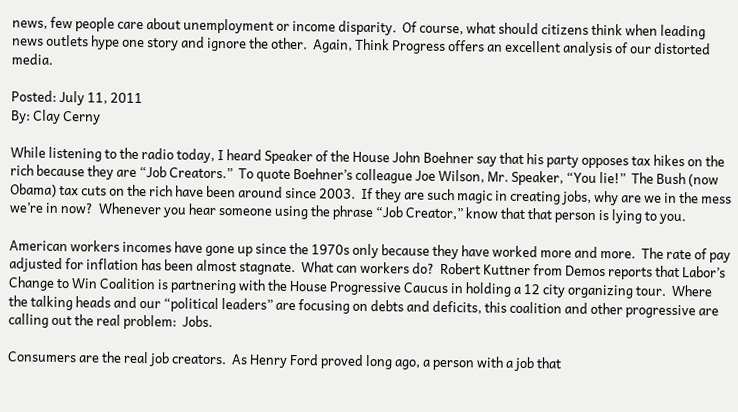news, few people care about unemployment or income disparity.  Of course, what should citizens think when leading news outlets hype one story and ignore the other.  Again, Think Progress offers an excellent analysis of our distorted media.

Posted: July 11, 2011
By: Clay Cerny

While listening to the radio today, I heard Speaker of the House John Boehner say that his party opposes tax hikes on the rich because they are “Job Creators.”  To quote Boehner’s colleague Joe Wilson, Mr. Speaker, “You lie!”  The Bush (now Obama) tax cuts on the rich have been around since 2003.  If they are such magic in creating jobs, why are we in the mess we’re in now?  Whenever you hear someone using the phrase “Job Creator,” know that that person is lying to you.

American workers incomes have gone up since the 1970s only because they have worked more and more.  The rate of pay adjusted for inflation has been almost stagnate.  What can workers do?  Robert Kuttner from Demos reports that Labor’s Change to Win Coalition is partnering with the House Progressive Caucus in holding a 12 city organizing tour.  Where the talking heads and our “political leaders” are focusing on debts and deficits, this coalition and other progressive are calling out the real problem:  Jobs.

Consumers are the real job creators.  As Henry Ford proved long ago, a person with a job that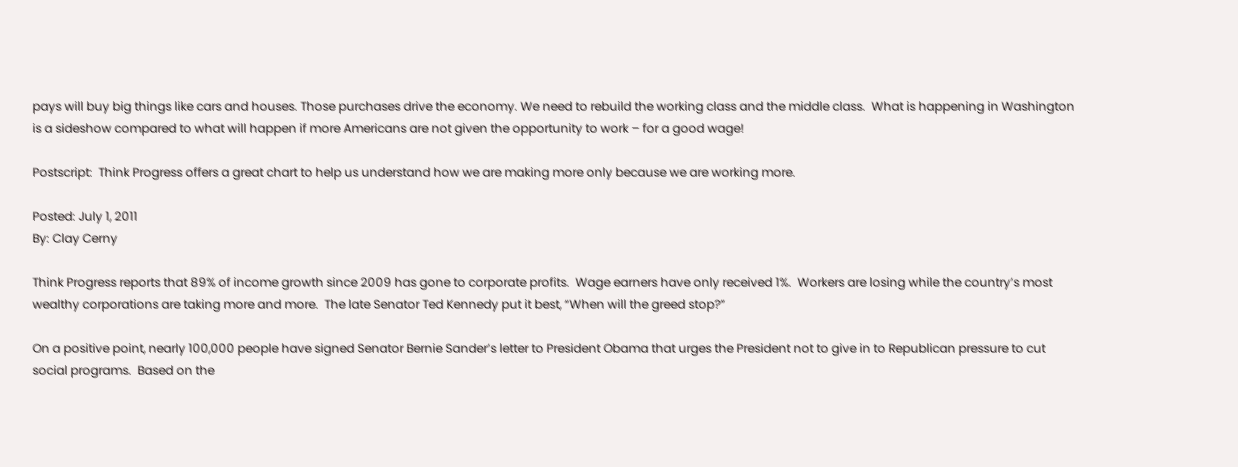pays will buy big things like cars and houses. Those purchases drive the economy. We need to rebuild the working class and the middle class.  What is happening in Washington is a sideshow compared to what will happen if more Americans are not given the opportunity to work – for a good wage!

Postscript:  Think Progress offers a great chart to help us understand how we are making more only because we are working more.

Posted: July 1, 2011
By: Clay Cerny

Think Progress reports that 89% of income growth since 2009 has gone to corporate profits.  Wage earners have only received 1%.  Workers are losing while the country’s most wealthy corporations are taking more and more.  The late Senator Ted Kennedy put it best, “When will the greed stop?”

On a positive point, nearly 100,000 people have signed Senator Bernie Sander’s letter to President Obama that urges the President not to give in to Republican pressure to cut social programs.  Based on the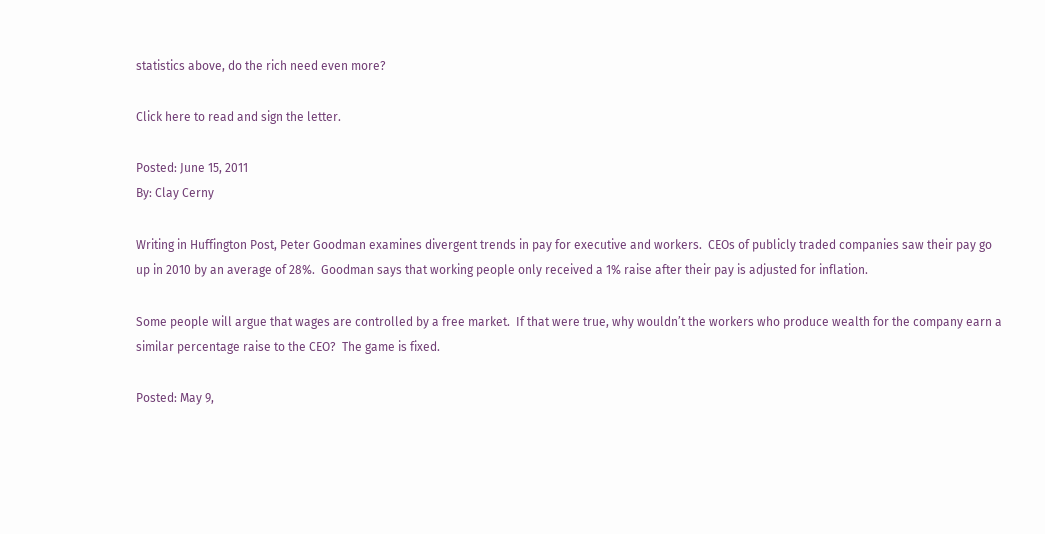statistics above, do the rich need even more?

Click here to read and sign the letter.

Posted: June 15, 2011
By: Clay Cerny

Writing in Huffington Post, Peter Goodman examines divergent trends in pay for executive and workers.  CEOs of publicly traded companies saw their pay go up in 2010 by an average of 28%.  Goodman says that working people only received a 1% raise after their pay is adjusted for inflation.

Some people will argue that wages are controlled by a free market.  If that were true, why wouldn’t the workers who produce wealth for the company earn a similar percentage raise to the CEO?  The game is fixed.

Posted: May 9,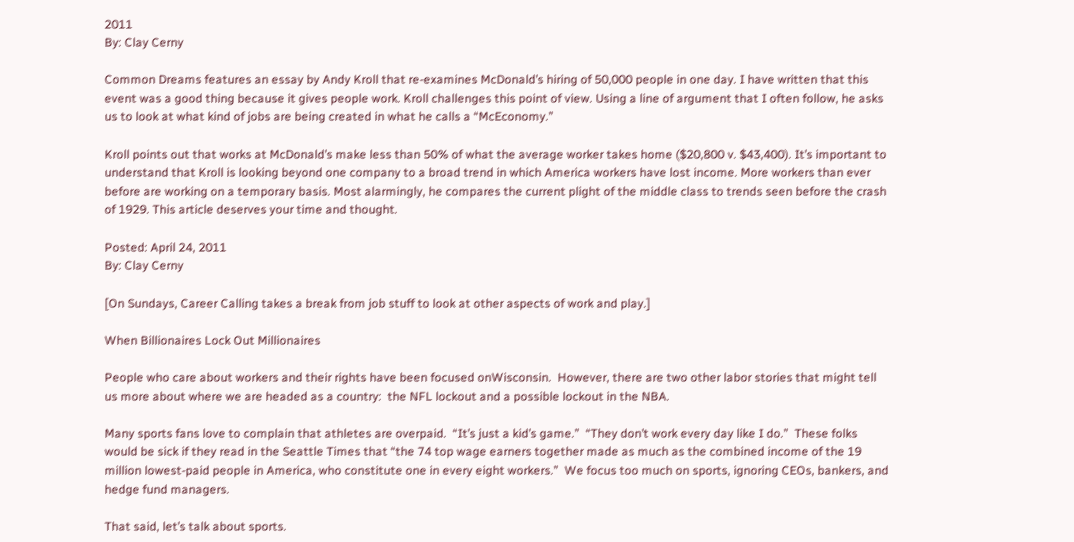2011
By: Clay Cerny

Common Dreams features an essay by Andy Kroll that re-examines McDonald’s hiring of 50,000 people in one day. I have written that this event was a good thing because it gives people work. Kroll challenges this point of view. Using a line of argument that I often follow, he asks us to look at what kind of jobs are being created in what he calls a “McEconomy.”

Kroll points out that works at McDonald’s make less than 50% of what the average worker takes home ($20,800 v. $43,400). It’s important to understand that Kroll is looking beyond one company to a broad trend in which America workers have lost income. More workers than ever before are working on a temporary basis. Most alarmingly, he compares the current plight of the middle class to trends seen before the crash of 1929. This article deserves your time and thought.

Posted: April 24, 2011
By: Clay Cerny

[On Sundays, Career Calling takes a break from job stuff to look at other aspects of work and play.]

When Billionaires Lock Out Millionaires

People who care about workers and their rights have been focused onWisconsin.  However, there are two other labor stories that might tell us more about where we are headed as a country:  the NFL lockout and a possible lockout in the NBA.

Many sports fans love to complain that athletes are overpaid.  “It’s just a kid’s game.”  “They don’t work every day like I do.”  These folks would be sick if they read in the Seattle Times that “the 74 top wage earners together made as much as the combined income of the 19 million lowest-paid people in America, who constitute one in every eight workers.”  We focus too much on sports, ignoring CEOs, bankers, and hedge fund managers.

That said, let’s talk about sports.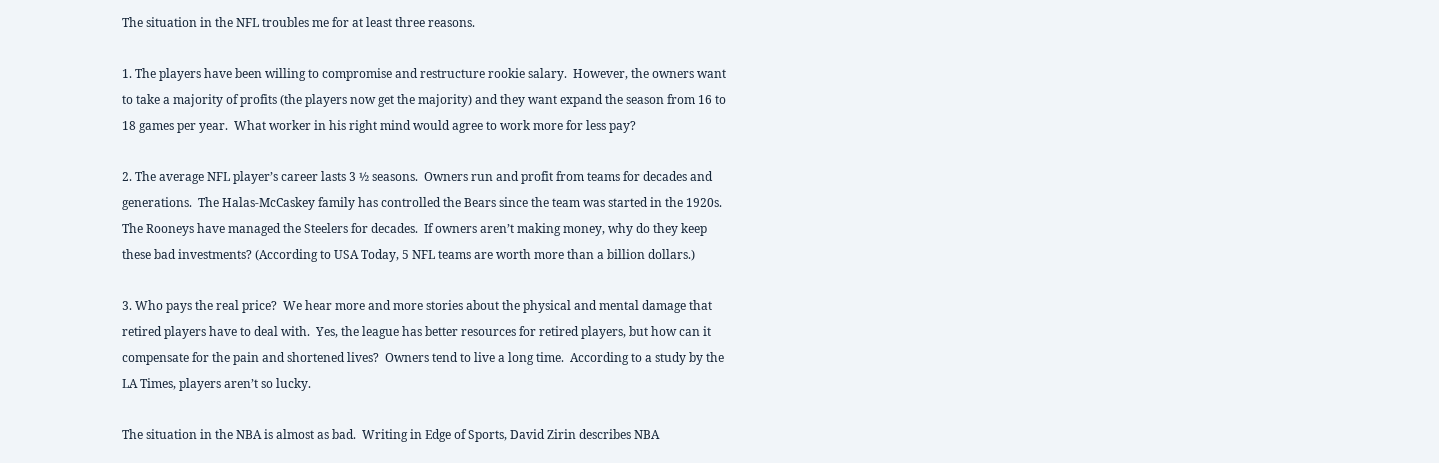The situation in the NFL troubles me for at least three reasons.

1. The players have been willing to compromise and restructure rookie salary.  However, the owners want to take a majority of profits (the players now get the majority) and they want expand the season from 16 to 18 games per year.  What worker in his right mind would agree to work more for less pay?

2. The average NFL player’s career lasts 3 ½ seasons.  Owners run and profit from teams for decades and generations.  The Halas-McCaskey family has controlled the Bears since the team was started in the 1920s.  The Rooneys have managed the Steelers for decades.  If owners aren’t making money, why do they keep these bad investments? (According to USA Today, 5 NFL teams are worth more than a billion dollars.)

3. Who pays the real price?  We hear more and more stories about the physical and mental damage that retired players have to deal with.  Yes, the league has better resources for retired players, but how can it compensate for the pain and shortened lives?  Owners tend to live a long time.  According to a study by the LA Times, players aren’t so lucky.

The situation in the NBA is almost as bad.  Writing in Edge of Sports, David Zirin describes NBA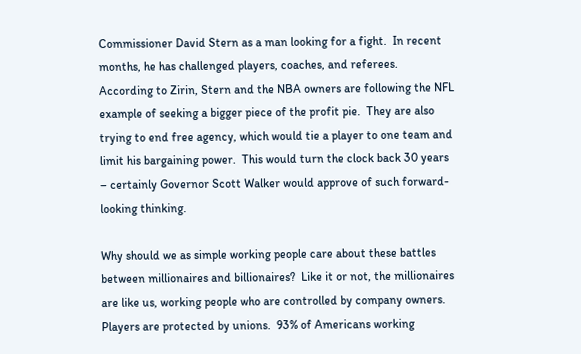Commissioner David Stern as a man looking for a fight.  In recent months, he has challenged players, coaches, and referees.  According to Zirin, Stern and the NBA owners are following the NFL example of seeking a bigger piece of the profit pie.  They are also trying to end free agency, which would tie a player to one team and limit his bargaining power.  This would turn the clock back 30 years – certainly Governor Scott Walker would approve of such forward-looking thinking.

Why should we as simple working people care about these battles between millionaires and billionaires?  Like it or not, the millionaires are like us, working people who are controlled by company owners.  Players are protected by unions.  93% of Americans working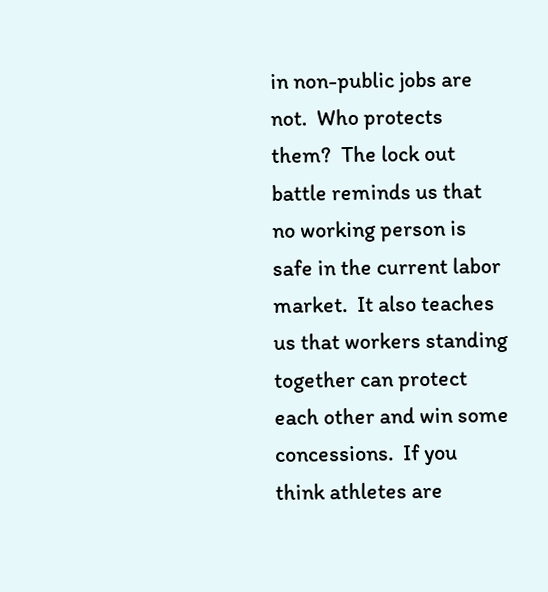in non-public jobs are not.  Who protects them?  The lock out battle reminds us that no working person is safe in the current labor market.  It also teaches us that workers standing together can protect each other and win some concessions.  If you think athletes are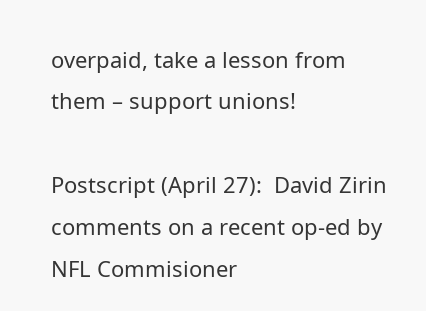overpaid, take a lesson from them – support unions!

Postscript (April 27):  David Zirin comments on a recent op-ed by NFL Commisioner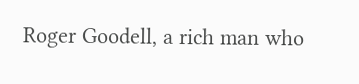Roger Goodell, a rich man who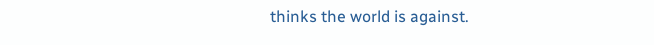thinks the world is against.